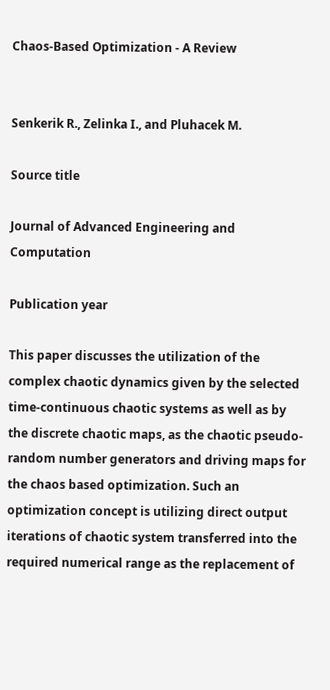Chaos-Based Optimization - A Review


Senkerik R., Zelinka I., and Pluhacek M.

Source title

Journal of Advanced Engineering and Computation

Publication year

This paper discusses the utilization of the complex chaotic dynamics given by the selected time-continuous chaotic systems as well as by the discrete chaotic maps, as the chaotic pseudo-random number generators and driving maps for the chaos based optimization. Such an optimization concept is utilizing direct output iterations of chaotic system transferred into the required numerical range as the replacement of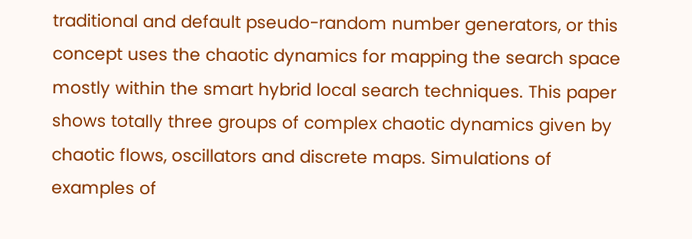traditional and default pseudo-random number generators, or this concept uses the chaotic dynamics for mapping the search space mostly within the smart hybrid local search techniques. This paper shows totally three groups of complex chaotic dynamics given by chaotic flows, oscillators and discrete maps. Simulations of examples of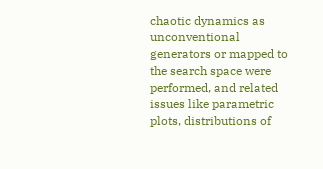chaotic dynamics as unconventional generators or mapped to the search space were performed, and related issues like parametric plots, distributions of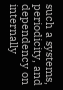such a systems, periodicity, and dependency on internally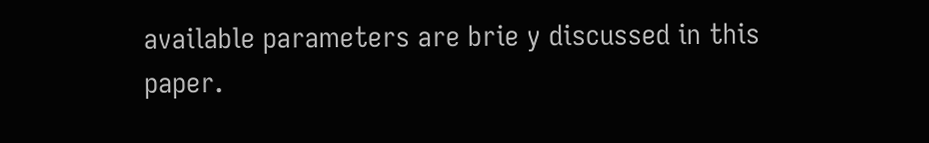available parameters are brie y discussed in this paper.